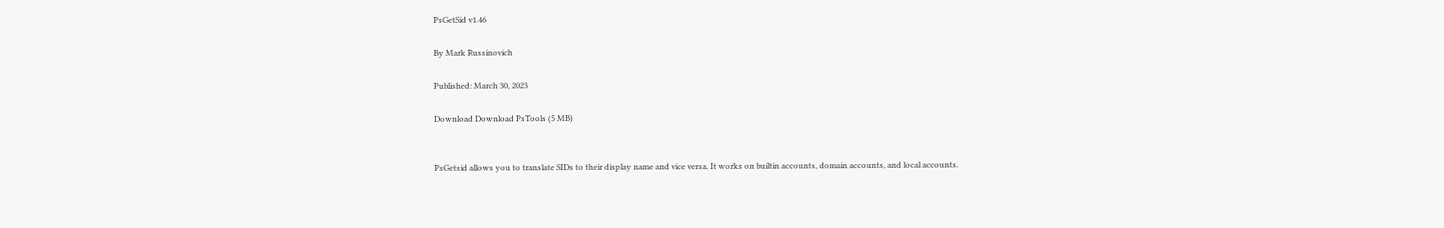PsGetSid v1.46

By Mark Russinovich

Published: March 30, 2023

Download Download PsTools (5 MB)


PsGetsid allows you to translate SIDs to their display name and vice versa. It works on builtin accounts, domain accounts, and local accounts.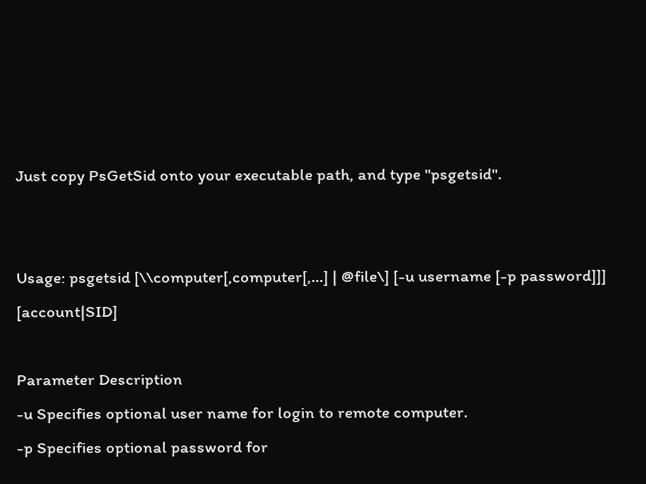Just copy PsGetSid onto your executable path, and type "psgetsid".


Usage: psgetsid [\\computer[,computer[,...] | @file\] [-u username [-p password]]] [account|SID]

Parameter Description
-u Specifies optional user name for login to remote computer.
-p Specifies optional password for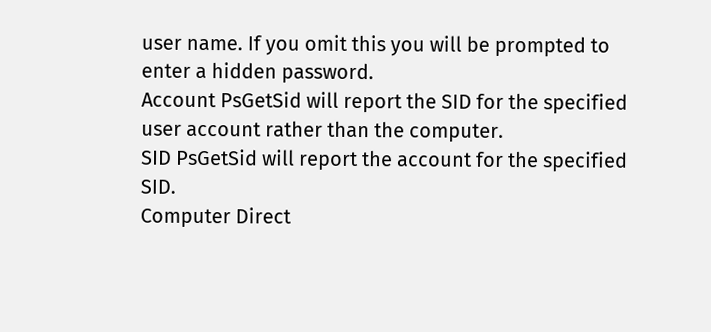user name. If you omit this you will be prompted to enter a hidden password.
Account PsGetSid will report the SID for the specified user account rather than the computer.
SID PsGetSid will report the account for the specified SID.
Computer Direct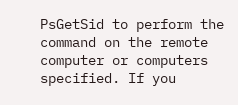PsGetSid to perform the command on the remote computer or computers specified. If you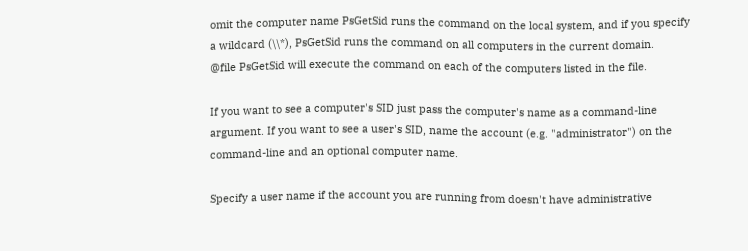omit the computer name PsGetSid runs the command on the local system, and if you specify a wildcard (\\*), PsGetSid runs the command on all computers in the current domain.
@file PsGetSid will execute the command on each of the computers listed in the file.

If you want to see a computer's SID just pass the computer's name as a command-line argument. If you want to see a user's SID, name the account (e.g. "administrator") on the command-line and an optional computer name.

Specify a user name if the account you are running from doesn't have administrative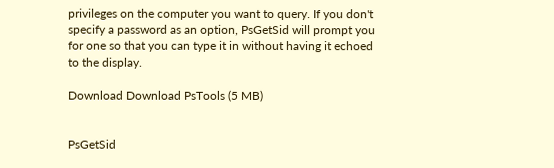privileges on the computer you want to query. If you don't specify a password as an option, PsGetSid will prompt you for one so that you can type it in without having it echoed to the display.

Download Download PsTools (5 MB)


PsGetSid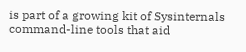is part of a growing kit of Sysinternals command-line tools that aid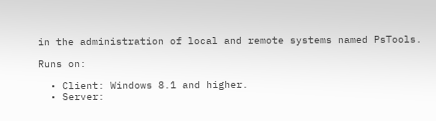in the administration of local and remote systems named PsTools.

Runs on:

  • Client: Windows 8.1 and higher.
  • Server: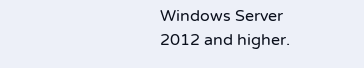Windows Server 2012 and higher.